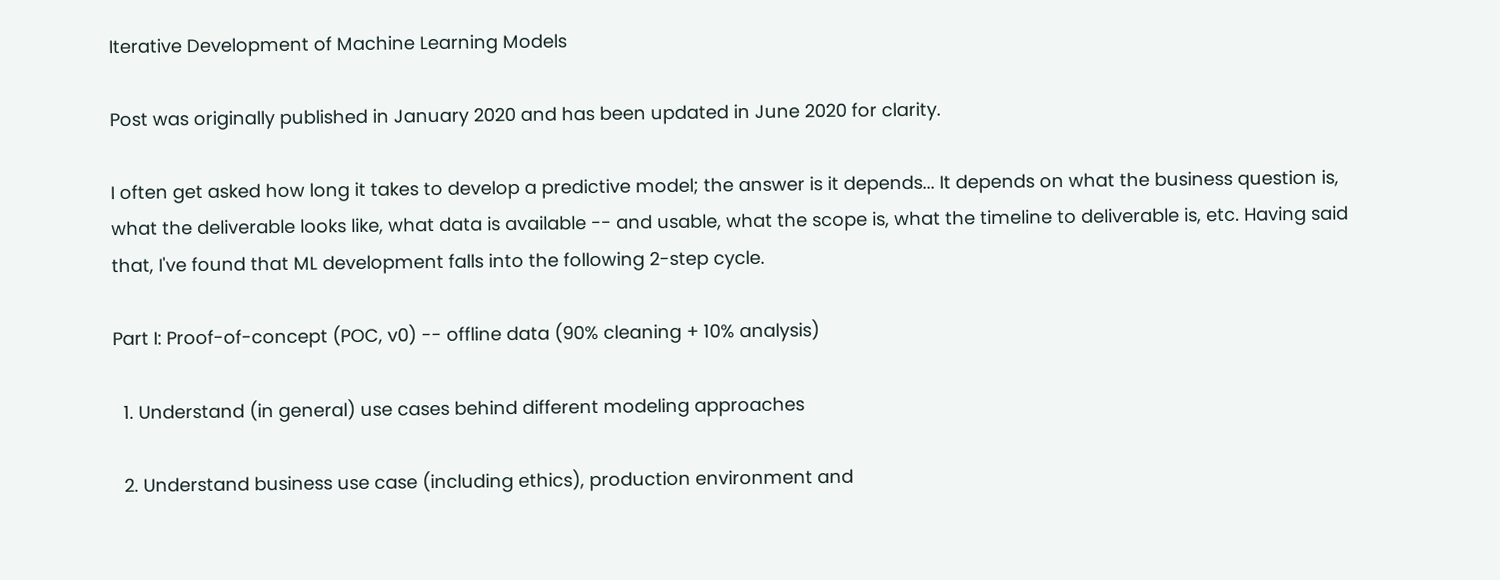Iterative Development of Machine Learning Models

Post was originally published in January 2020 and has been updated in June 2020 for clarity.

I often get asked how long it takes to develop a predictive model; the answer is it depends... It depends on what the business question is, what the deliverable looks like, what data is available -- and usable, what the scope is, what the timeline to deliverable is, etc. Having said that, I've found that ML development falls into the following 2-step cycle.

Part I: Proof-of-concept (POC, v0) -- offline data (90% cleaning + 10% analysis)

  1. Understand (in general) use cases behind different modeling approaches

  2. Understand business use case (including ethics), production environment and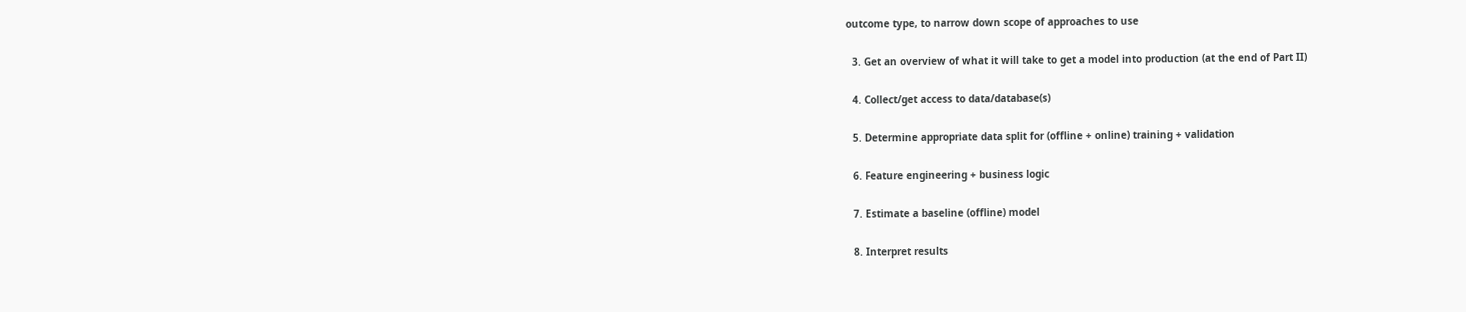outcome type, to narrow down scope of approaches to use

  3. Get an overview of what it will take to get a model into production (at the end of Part II)

  4. Collect/get access to data/database(s)

  5. Determine appropriate data split for (offline + online) training + validation

  6. Feature engineering + business logic

  7. Estimate a baseline (offline) model

  8. Interpret results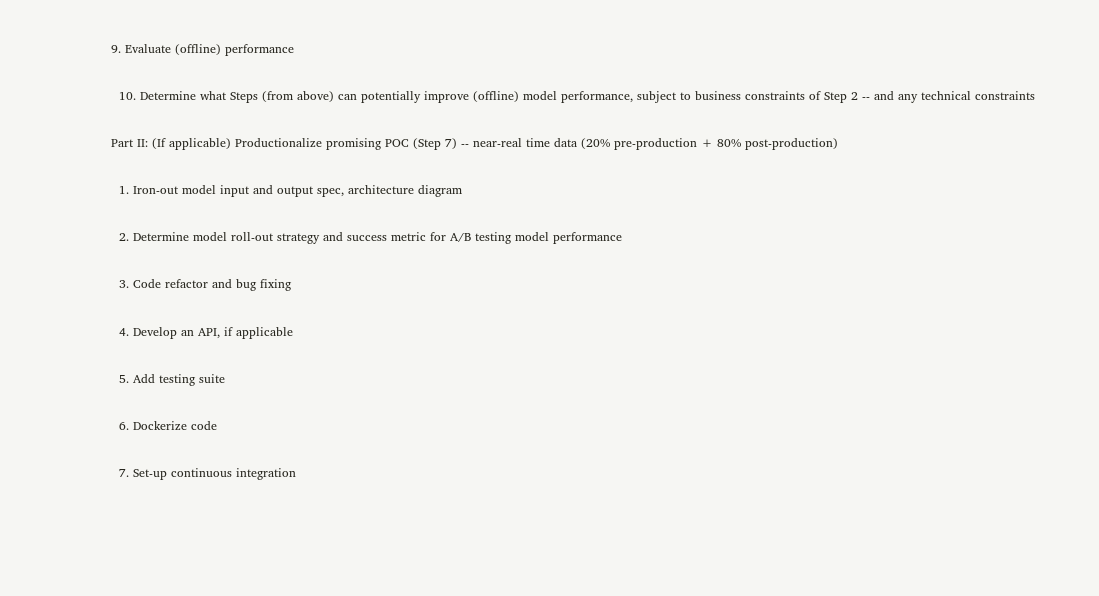9. Evaluate (offline) performance

  10. Determine what Steps (from above) can potentially improve (offline) model performance, subject to business constraints of Step 2 -- and any technical constraints

Part II: (If applicable) Productionalize promising POC (Step 7) -- near-real time data (20% pre-production + 80% post-production)

  1. Iron-out model input and output spec, architecture diagram

  2. Determine model roll-out strategy and success metric for A/B testing model performance

  3. Code refactor and bug fixing

  4. Develop an API, if applicable

  5. Add testing suite

  6. Dockerize code

  7. Set-up continuous integration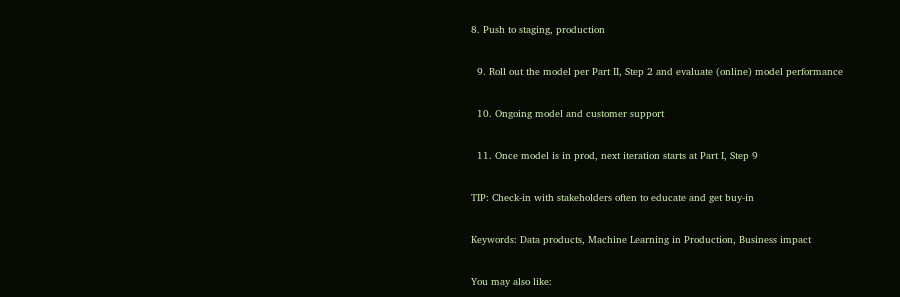8. Push to staging, production

  9. Roll out the model per Part II, Step 2 and evaluate (online) model performance

  10. Ongoing model and customer support

  11. Once model is in prod, next iteration starts at Part I, Step 9

TIP: Check-in with stakeholders often to educate and get buy-in

Keywords: Data products, Machine Learning in Production, Business impact

You may also like: